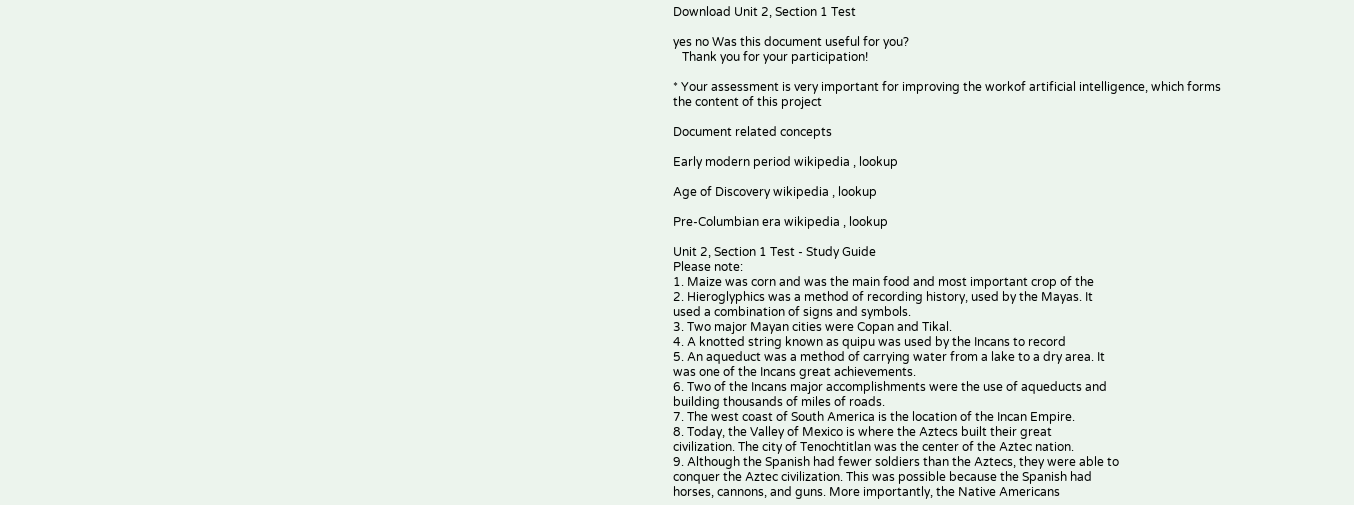Download Unit 2, Section 1 Test

yes no Was this document useful for you?
   Thank you for your participation!

* Your assessment is very important for improving the workof artificial intelligence, which forms the content of this project

Document related concepts

Early modern period wikipedia , lookup

Age of Discovery wikipedia , lookup

Pre-Columbian era wikipedia , lookup

Unit 2, Section 1 Test - Study Guide
Please note:
1. Maize was corn and was the main food and most important crop of the
2. Hieroglyphics was a method of recording history, used by the Mayas. It
used a combination of signs and symbols.
3. Two major Mayan cities were Copan and Tikal.
4. A knotted string known as quipu was used by the Incans to record
5. An aqueduct was a method of carrying water from a lake to a dry area. It
was one of the Incans great achievements.
6. Two of the Incans major accomplishments were the use of aqueducts and
building thousands of miles of roads.
7. The west coast of South America is the location of the Incan Empire.
8. Today, the Valley of Mexico is where the Aztecs built their great
civilization. The city of Tenochtitlan was the center of the Aztec nation.
9. Although the Spanish had fewer soldiers than the Aztecs, they were able to
conquer the Aztec civilization. This was possible because the Spanish had
horses, cannons, and guns. More importantly, the Native Americans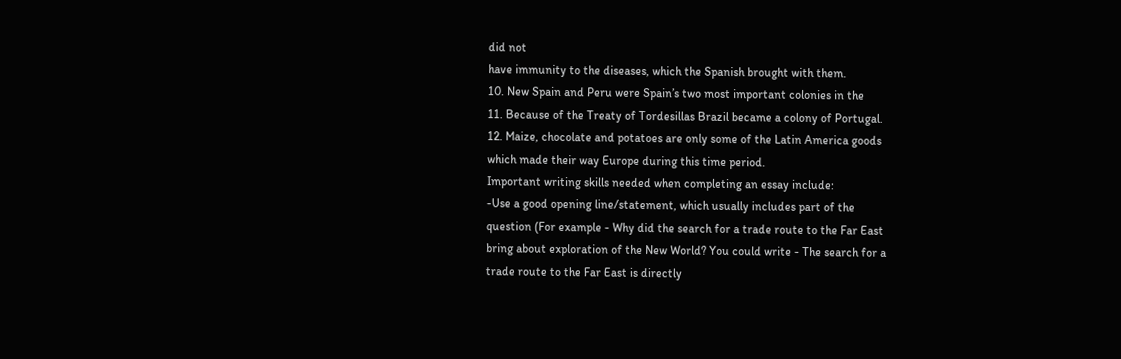did not
have immunity to the diseases, which the Spanish brought with them.
10. New Spain and Peru were Spain’s two most important colonies in the
11. Because of the Treaty of Tordesillas Brazil became a colony of Portugal.
12. Maize, chocolate and potatoes are only some of the Latin America goods
which made their way Europe during this time period.
Important writing skills needed when completing an essay include:
-Use a good opening line/statement, which usually includes part of the
question (For example - Why did the search for a trade route to the Far East
bring about exploration of the New World? You could write - The search for a
trade route to the Far East is directly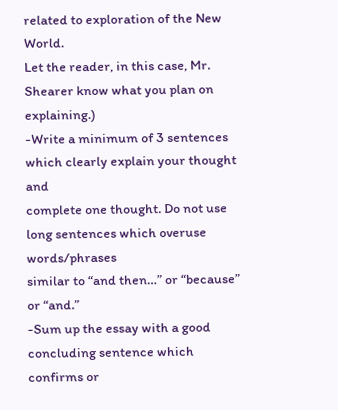related to exploration of the New World.
Let the reader, in this case, Mr. Shearer know what you plan on explaining.)
-Write a minimum of 3 sentences which clearly explain your thought and
complete one thought. Do not use long sentences which overuse words/phrases
similar to “and then…” or “because” or “and.”
-Sum up the essay with a good concluding sentence which confirms or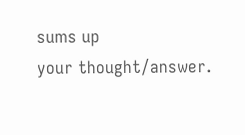sums up
your thought/answer.